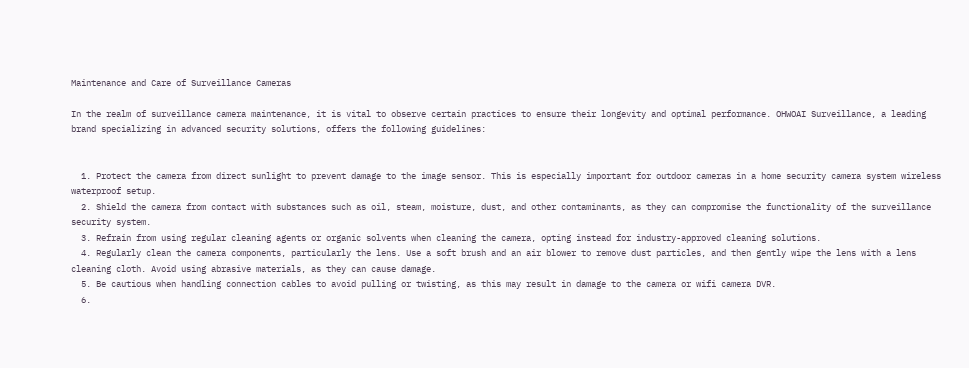Maintenance and Care of Surveillance Cameras

In the realm of surveillance camera maintenance, it is vital to observe certain practices to ensure their longevity and optimal performance. OHWOAI Surveillance, a leading brand specializing in advanced security solutions, offers the following guidelines:


  1. Protect the camera from direct sunlight to prevent damage to the image sensor. This is especially important for outdoor cameras in a home security camera system wireless waterproof setup.
  2. Shield the camera from contact with substances such as oil, steam, moisture, dust, and other contaminants, as they can compromise the functionality of the surveillance security system.
  3. Refrain from using regular cleaning agents or organic solvents when cleaning the camera, opting instead for industry-approved cleaning solutions.
  4. Regularly clean the camera components, particularly the lens. Use a soft brush and an air blower to remove dust particles, and then gently wipe the lens with a lens cleaning cloth. Avoid using abrasive materials, as they can cause damage.
  5. Be cautious when handling connection cables to avoid pulling or twisting, as this may result in damage to the camera or wifi camera DVR.
  6.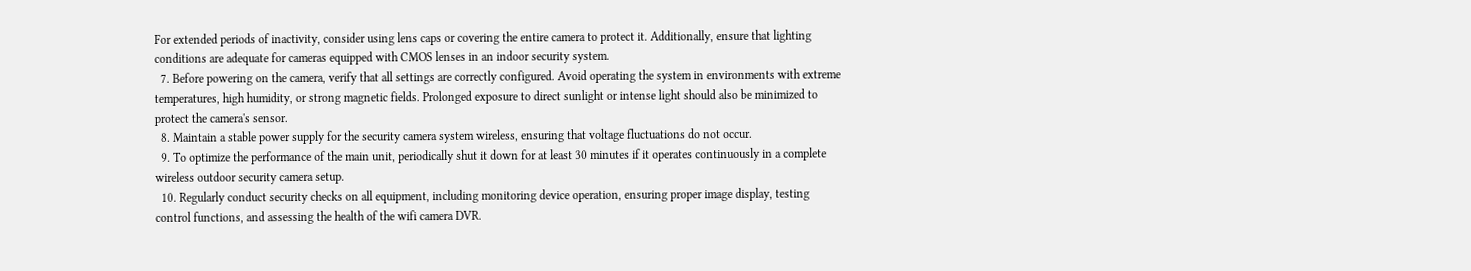For extended periods of inactivity, consider using lens caps or covering the entire camera to protect it. Additionally, ensure that lighting conditions are adequate for cameras equipped with CMOS lenses in an indoor security system.
  7. Before powering on the camera, verify that all settings are correctly configured. Avoid operating the system in environments with extreme temperatures, high humidity, or strong magnetic fields. Prolonged exposure to direct sunlight or intense light should also be minimized to protect the camera's sensor.
  8. Maintain a stable power supply for the security camera system wireless, ensuring that voltage fluctuations do not occur.
  9. To optimize the performance of the main unit, periodically shut it down for at least 30 minutes if it operates continuously in a complete wireless outdoor security camera setup.
  10. Regularly conduct security checks on all equipment, including monitoring device operation, ensuring proper image display, testing control functions, and assessing the health of the wifi camera DVR.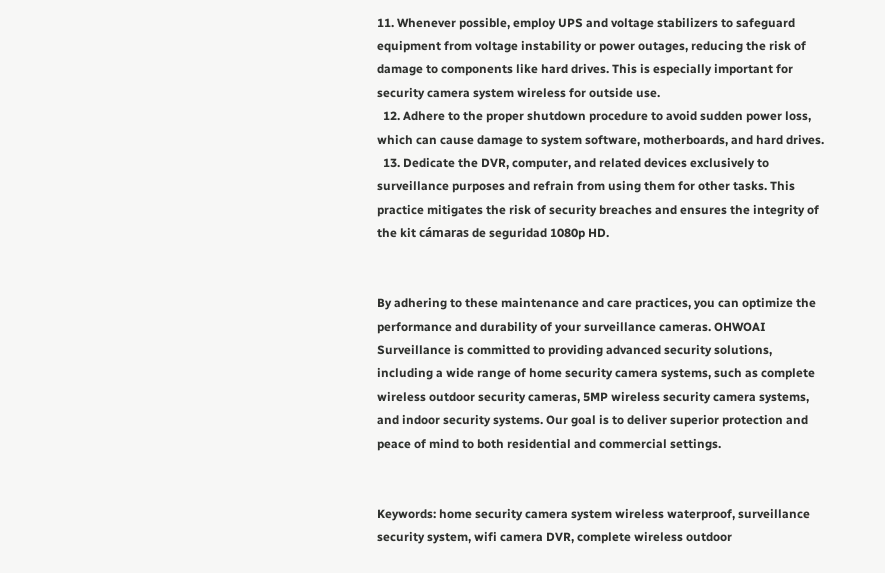11. Whenever possible, employ UPS and voltage stabilizers to safeguard equipment from voltage instability or power outages, reducing the risk of damage to components like hard drives. This is especially important for security camera system wireless for outside use.
  12. Adhere to the proper shutdown procedure to avoid sudden power loss, which can cause damage to system software, motherboards, and hard drives.
  13. Dedicate the DVR, computer, and related devices exclusively to surveillance purposes and refrain from using them for other tasks. This practice mitigates the risk of security breaches and ensures the integrity of the kit cámaras de seguridad 1080p HD.


By adhering to these maintenance and care practices, you can optimize the performance and durability of your surveillance cameras. OHWOAI Surveillance is committed to providing advanced security solutions, including a wide range of home security camera systems, such as complete wireless outdoor security cameras, 5MP wireless security camera systems, and indoor security systems. Our goal is to deliver superior protection and peace of mind to both residential and commercial settings.


Keywords: home security camera system wireless waterproof, surveillance security system, wifi camera DVR, complete wireless outdoor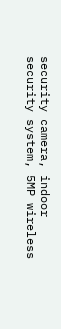security camera, indoor security system, 5MP wireless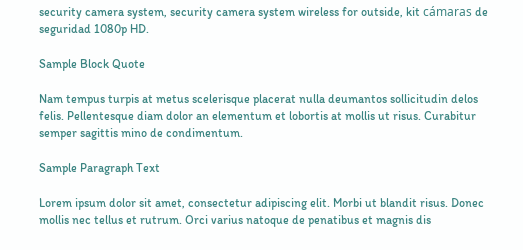security camera system, security camera system wireless for outside, kit cámaras de seguridad 1080p HD.

Sample Block Quote

Nam tempus turpis at metus scelerisque placerat nulla deumantos sollicitudin delos felis. Pellentesque diam dolor an elementum et lobortis at mollis ut risus. Curabitur semper sagittis mino de condimentum.

Sample Paragraph Text

Lorem ipsum dolor sit amet, consectetur adipiscing elit. Morbi ut blandit risus. Donec mollis nec tellus et rutrum. Orci varius natoque de penatibus et magnis dis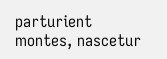parturient montes, nascetur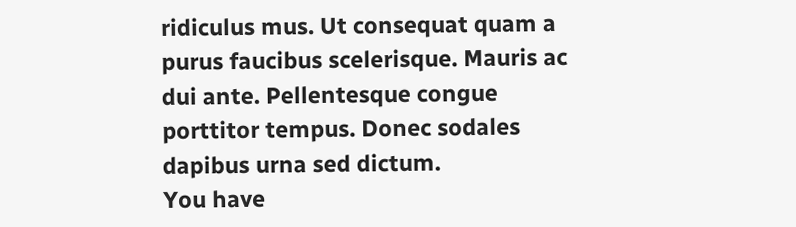ridiculus mus. Ut consequat quam a purus faucibus scelerisque. Mauris ac dui ante. Pellentesque congue porttitor tempus. Donec sodales dapibus urna sed dictum.
You have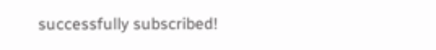successfully subscribed!